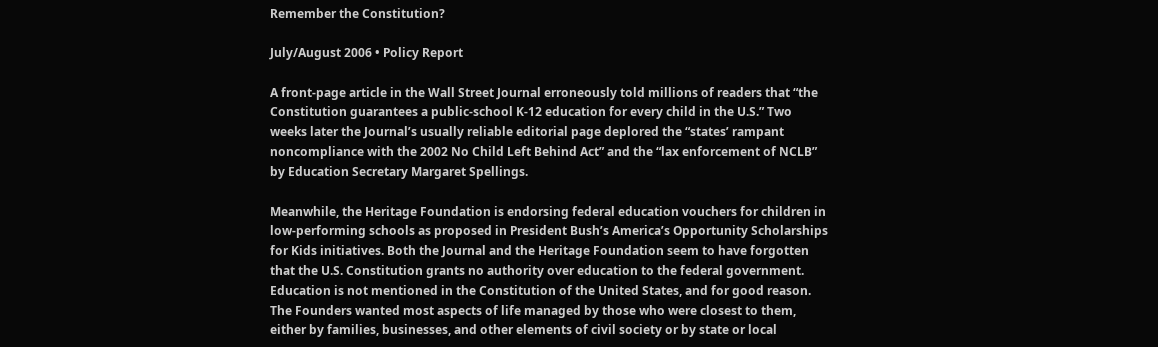Remember the Constitution?

July/August 2006 • Policy Report

A front‐page article in the Wall Street Journal erroneously told millions of readers that “the Constitution guarantees a public‐school K-12 education for every child in the U.S.” Two weeks later the Journal’s usually reliable editorial page deplored the “states’ rampant noncompliance with the 2002 No Child Left Behind Act” and the “lax enforcement of NCLB” by Education Secretary Margaret Spellings.

Meanwhile, the Heritage Foundation is endorsing federal education vouchers for children in low‐performing schools as proposed in President Bush’s America’s Opportunity Scholarships for Kids initiatives. Both the Journal and the Heritage Foundation seem to have forgotten that the U.S. Constitution grants no authority over education to the federal government. Education is not mentioned in the Constitution of the United States, and for good reason. The Founders wanted most aspects of life managed by those who were closest to them, either by families, businesses, and other elements of civil society or by state or local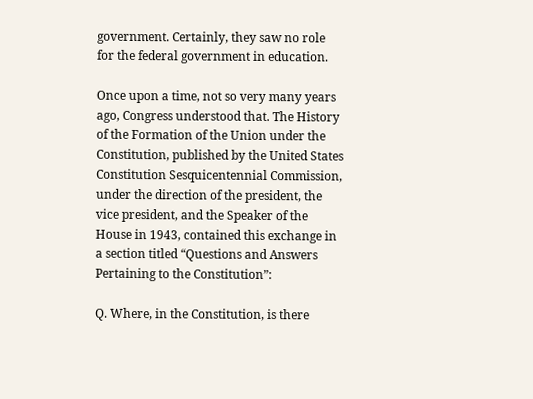government. Certainly, they saw no role for the federal government in education.

Once upon a time, not so very many years ago, Congress understood that. The History of the Formation of the Union under the Constitution, published by the United States Constitution Sesquicentennial Commission, under the direction of the president, the vice president, and the Speaker of the House in 1943, contained this exchange in a section titled “Questions and Answers Pertaining to the Constitution”:

Q. Where, in the Constitution, is there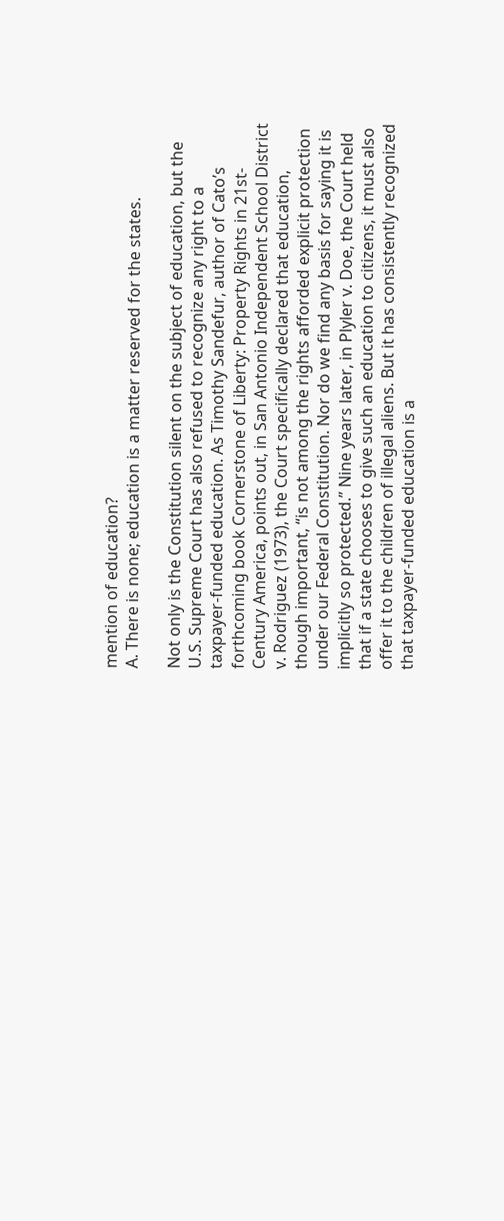mention of education?
A. There is none; education is a matter reserved for the states.

Not only is the Constitution silent on the subject of education, but the U.S. Supreme Court has also refused to recognize any right to a taxpayer‐funded education. As Timothy Sandefur, author of Cato’s forthcoming book Cornerstone of Liberty: Property Rights in 21st‐Century America, points out, in San Antonio Independent School District v. Rodriguez (1973), the Court specifically declared that education, though important, “is not among the rights afforded explicit protection under our Federal Constitution. Nor do we find any basis for saying it is implicitly so protected.” Nine years later, in Plyler v. Doe, the Court held that if a state chooses to give such an education to citizens, it must also offer it to the children of illegal aliens. But it has consistently recognized that taxpayer‐funded education is a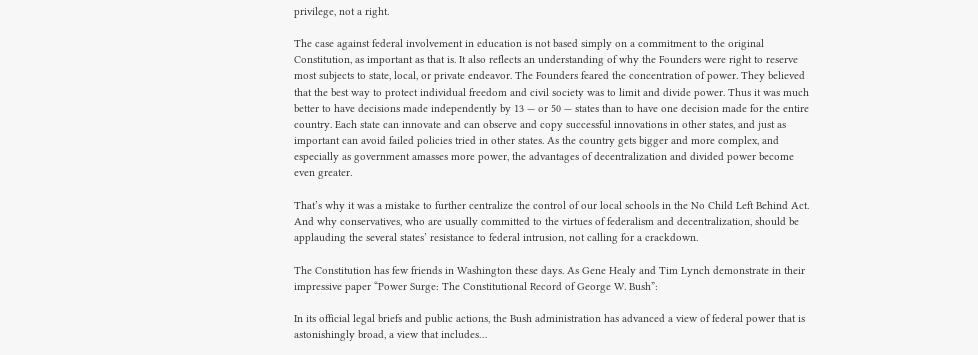privilege, not a right.

The case against federal involvement in education is not based simply on a commitment to the original Constitution, as important as that is. It also reflects an understanding of why the Founders were right to reserve most subjects to state, local, or private endeavor. The Founders feared the concentration of power. They believed that the best way to protect individual freedom and civil society was to limit and divide power. Thus it was much better to have decisions made independently by 13 — or 50 — states than to have one decision made for the entire country. Each state can innovate and can observe and copy successful innovations in other states, and just as important can avoid failed policies tried in other states. As the country gets bigger and more complex, and especially as government amasses more power, the advantages of decentralization and divided power become even greater.

That’s why it was a mistake to further centralize the control of our local schools in the No Child Left Behind Act. And why conservatives, who are usually committed to the virtues of federalism and decentralization, should be applauding the several states’ resistance to federal intrusion, not calling for a crackdown.

The Constitution has few friends in Washington these days. As Gene Healy and Tim Lynch demonstrate in their impressive paper “Power Surge: The Constitutional Record of George W. Bush”:

In its official legal briefs and public actions, the Bush administration has advanced a view of federal power that is astonishingly broad, a view that includes…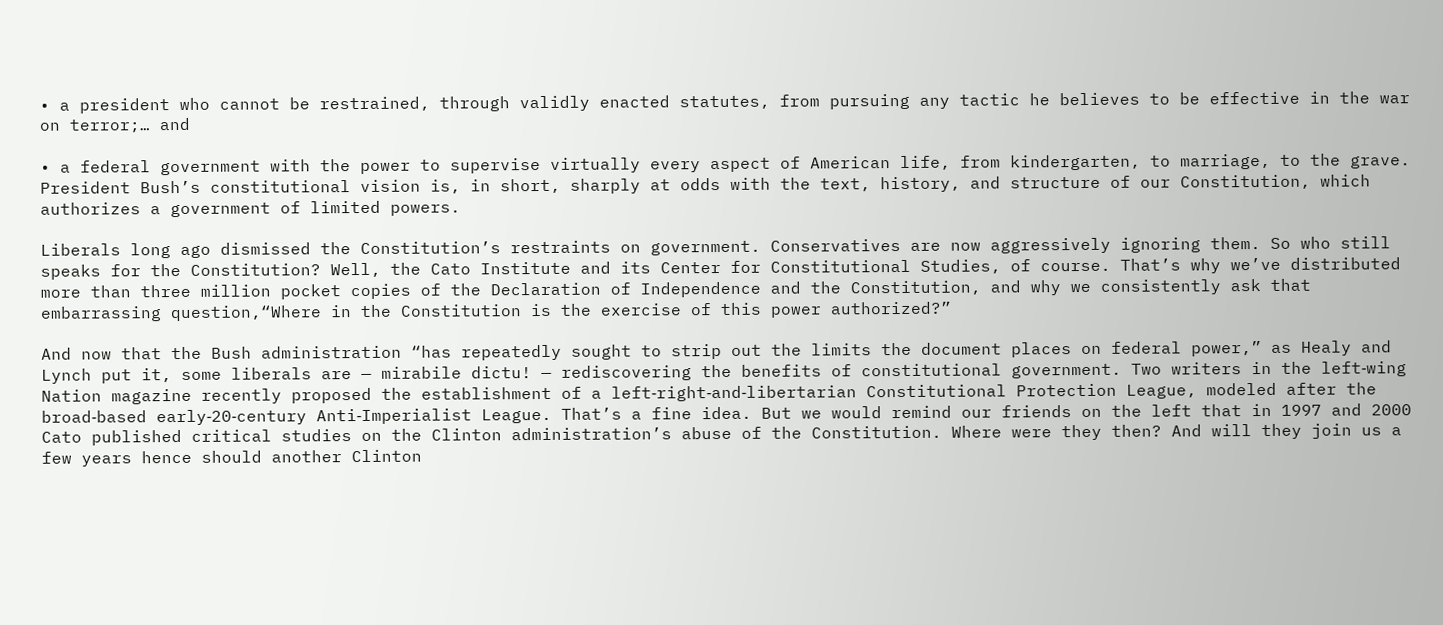• a president who cannot be restrained, through validly enacted statutes, from pursuing any tactic he believes to be effective in the war on terror;… and

• a federal government with the power to supervise virtually every aspect of American life, from kindergarten, to marriage, to the grave. President Bush’s constitutional vision is, in short, sharply at odds with the text, history, and structure of our Constitution, which authorizes a government of limited powers.

Liberals long ago dismissed the Constitution’s restraints on government. Conservatives are now aggressively ignoring them. So who still speaks for the Constitution? Well, the Cato Institute and its Center for Constitutional Studies, of course. That’s why we’ve distributed more than three million pocket copies of the Declaration of Independence and the Constitution, and why we consistently ask that embarrassing question,“Where in the Constitution is the exercise of this power authorized?”

And now that the Bush administration “has repeatedly sought to strip out the limits the document places on federal power,” as Healy and Lynch put it, some liberals are — mirabile dictu! — rediscovering the benefits of constitutional government. Two writers in the left‐wing Nation magazine recently proposed the establishment of a left‐right‐and‐libertarian Constitutional Protection League, modeled after the broad‐based early‐20‐century Anti‐Imperialist League. That’s a fine idea. But we would remind our friends on the left that in 1997 and 2000 Cato published critical studies on the Clinton administration’s abuse of the Constitution. Where were they then? And will they join us a few years hence should another Clinton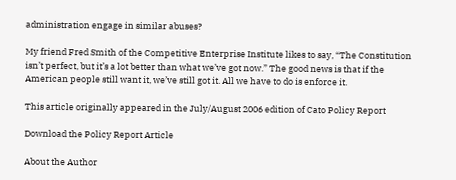administration engage in similar abuses?

My friend Fred Smith of the Competitive Enterprise Institute likes to say, “The Constitution isn’t perfect, but it’s a lot better than what we’ve got now.” The good news is that if the American people still want it, we’ve still got it. All we have to do is enforce it.

This article originally appeared in the July/August 2006 edition of Cato Policy Report

Download the Policy Report Article

About the Author